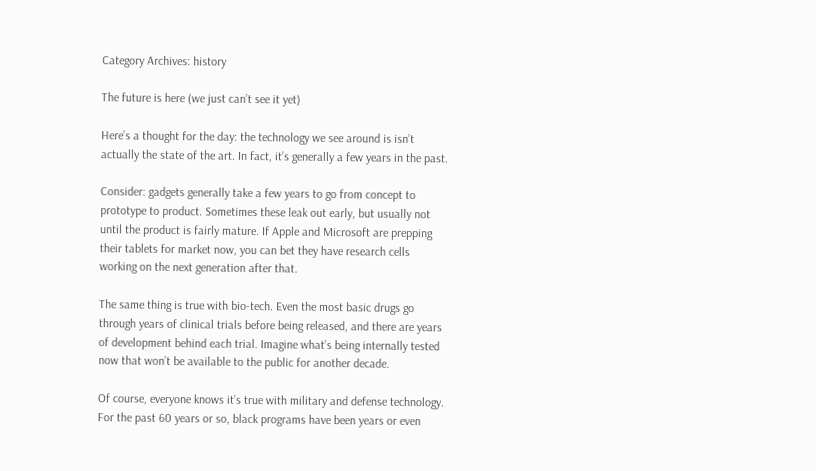Category Archives: history

The future is here (we just can’t see it yet)

Here’s a thought for the day: the technology we see around is isn’t actually the state of the art. In fact, it’s generally a few years in the past.

Consider: gadgets generally take a few years to go from concept to prototype to product. Sometimes these leak out early, but usually not until the product is fairly mature. If Apple and Microsoft are prepping their tablets for market now, you can bet they have research cells working on the next generation after that.

The same thing is true with bio-tech. Even the most basic drugs go through years of clinical trials before being released, and there are years of development behind each trial. Imagine what’s being internally tested now that won’t be available to the public for another decade.

Of course, everyone knows it’s true with military and defense technology. For the past 60 years or so, black programs have been years or even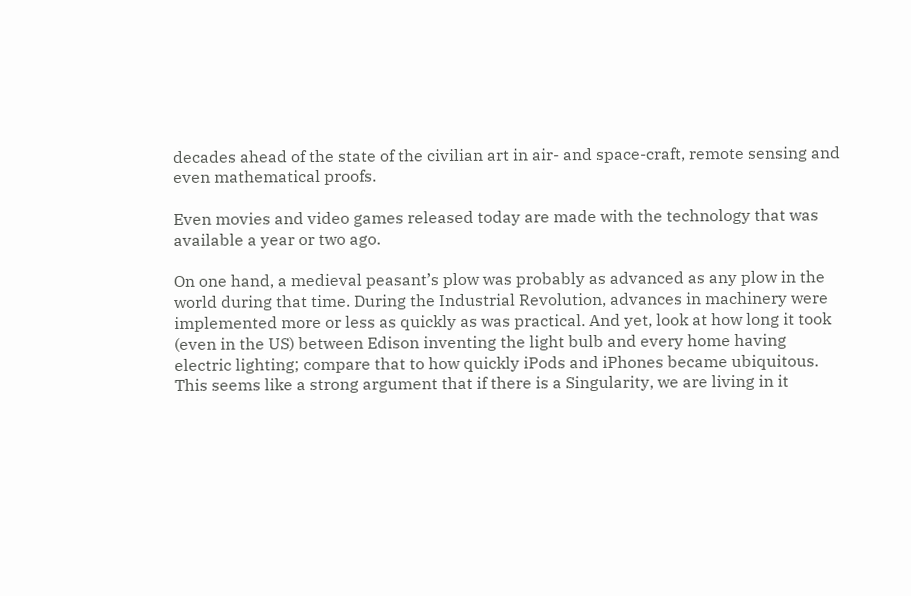decades ahead of the state of the civilian art in air- and space-craft, remote sensing and even mathematical proofs.

Even movies and video games released today are made with the technology that was available a year or two ago.

On one hand, a medieval peasant’s plow was probably as advanced as any plow in the world during that time. During the Industrial Revolution, advances in machinery were implemented more or less as quickly as was practical. And yet, look at how long it took (even in the US) between Edison inventing the light bulb and every home having electric lighting; compare that to how quickly iPods and iPhones became ubiquitous. This seems like a strong argument that if there is a Singularity, we are living in it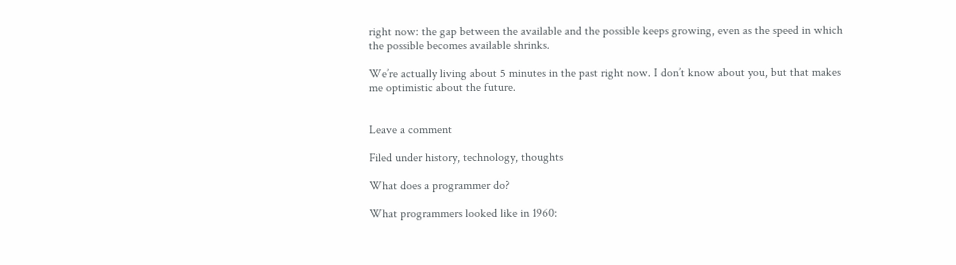right now: the gap between the available and the possible keeps growing, even as the speed in which the possible becomes available shrinks.

We’re actually living about 5 minutes in the past right now. I don’t know about you, but that makes me optimistic about the future.


Leave a comment

Filed under history, technology, thoughts

What does a programmer do?

What programmers looked like in 1960: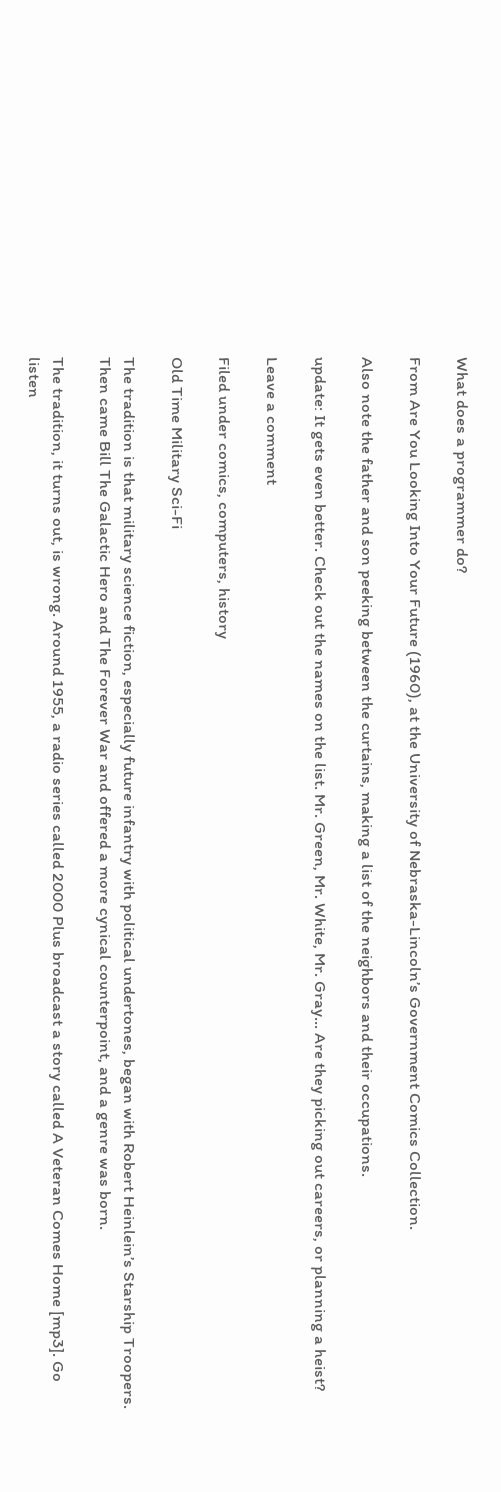What does a programmer do?

From Are You Looking Into Your Future (1960), at the University of Nebraska-Lincoln’s Government Comics Collection.

Also note the father and son peeking between the curtains, making a list of the neighbors and their occupations.

update: It gets even better. Check out the names on the list. Mr. Green, Mr. White, Mr. Gray… Are they picking out careers, or planning a heist?

Leave a comment

Filed under comics, computers, history

Old Time Military Sci-Fi

The tradition is that military science fiction, especially future infantry with political undertones, began with Robert Heinlein’s Starship Troopers. Then came Bill The Galactic Hero and The Forever War and offered a more cynical counterpoint, and a genre was born.

The tradition, it turns out, is wrong. Around 1955, a radio series called 2000 Plus broadcast a story called A Veteran Comes Home [mp3]. Go listen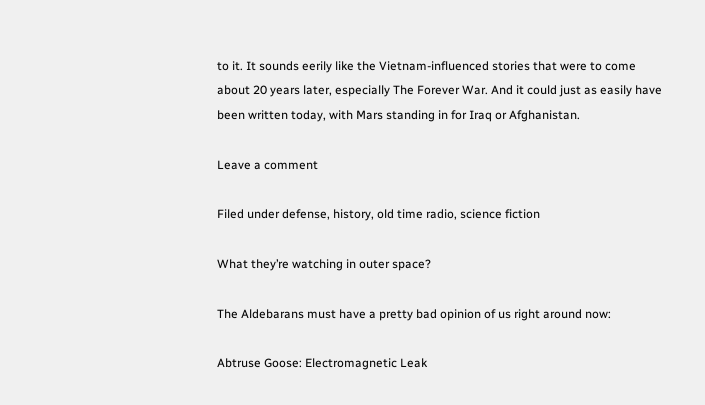to it. It sounds eerily like the Vietnam-influenced stories that were to come about 20 years later, especially The Forever War. And it could just as easily have been written today, with Mars standing in for Iraq or Afghanistan.

Leave a comment

Filed under defense, history, old time radio, science fiction

What they’re watching in outer space?

The Aldebarans must have a pretty bad opinion of us right around now:

Abtruse Goose: Electromagnetic Leak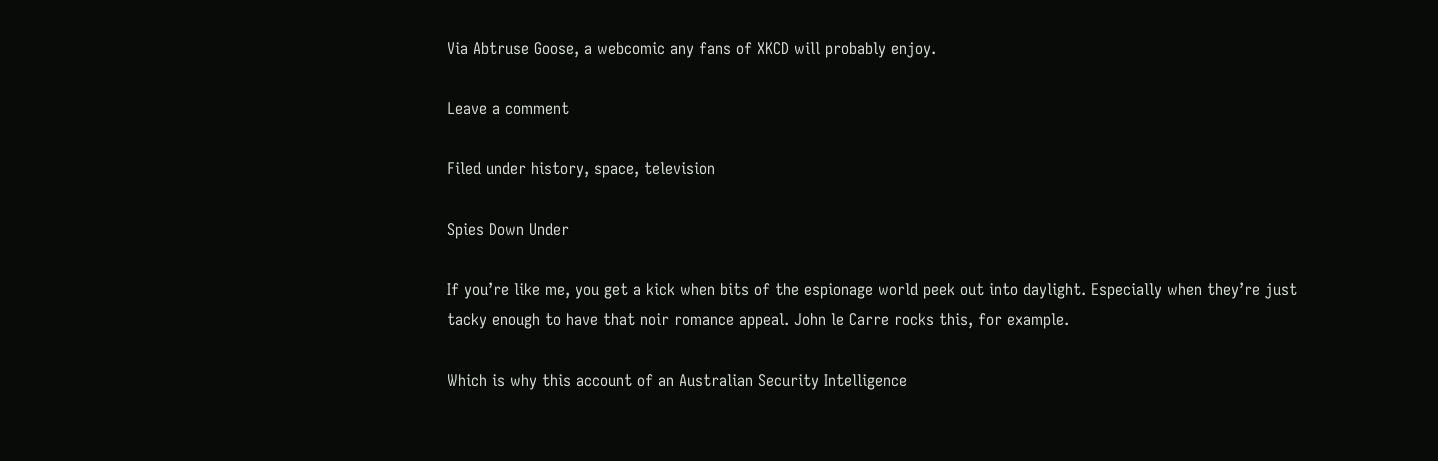Via Abtruse Goose, a webcomic any fans of XKCD will probably enjoy.

Leave a comment

Filed under history, space, television

Spies Down Under

If you’re like me, you get a kick when bits of the espionage world peek out into daylight. Especially when they’re just tacky enough to have that noir romance appeal. John le Carre rocks this, for example.

Which is why this account of an Australian Security Intelligence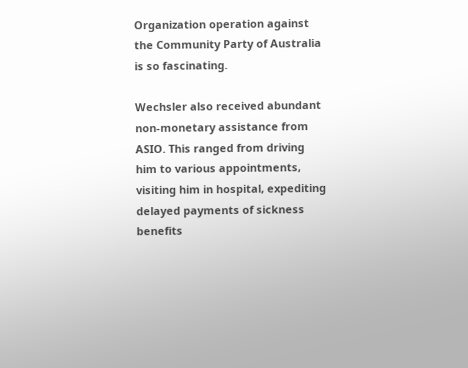Organization operation against the Community Party of Australia is so fascinating.

Wechsler also received abundant non-monetary assistance from ASIO. This ranged from driving him to various appointments, visiting him in hospital, expediting delayed payments of sickness benefits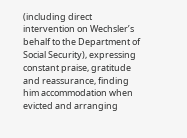(including direct intervention on Wechsler’s behalf to the Department of Social Security), expressing constant praise, gratitude and reassurance, finding him accommodation when evicted and arranging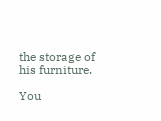the storage of his furniture.

You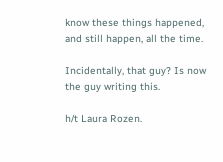know these things happened, and still happen, all the time.

Incidentally, that guy? Is now the guy writing this.

h/t Laura Rozen.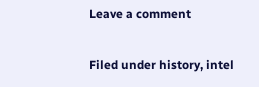Leave a comment

Filed under history, intel